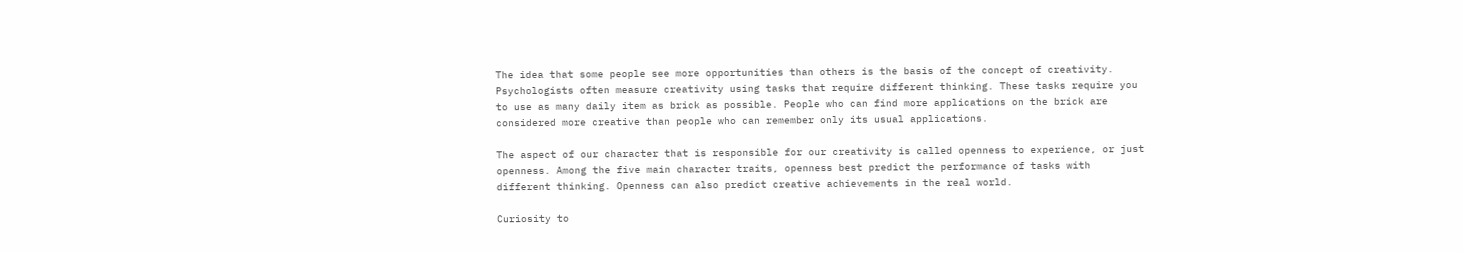The idea that some people see more opportunities than others is the basis of the concept of creativity. Psychologists often measure creativity using tasks that require different thinking. These tasks require you to use as many daily item as brick as possible. People who can find more applications on the brick are considered more creative than people who can remember only its usual applications.

The aspect of our character that is responsible for our creativity is called openness to experience, or just openness. Among the five main character traits, openness best predict the performance of tasks with different thinking. Openness can also predict creative achievements in the real world.

Curiosity to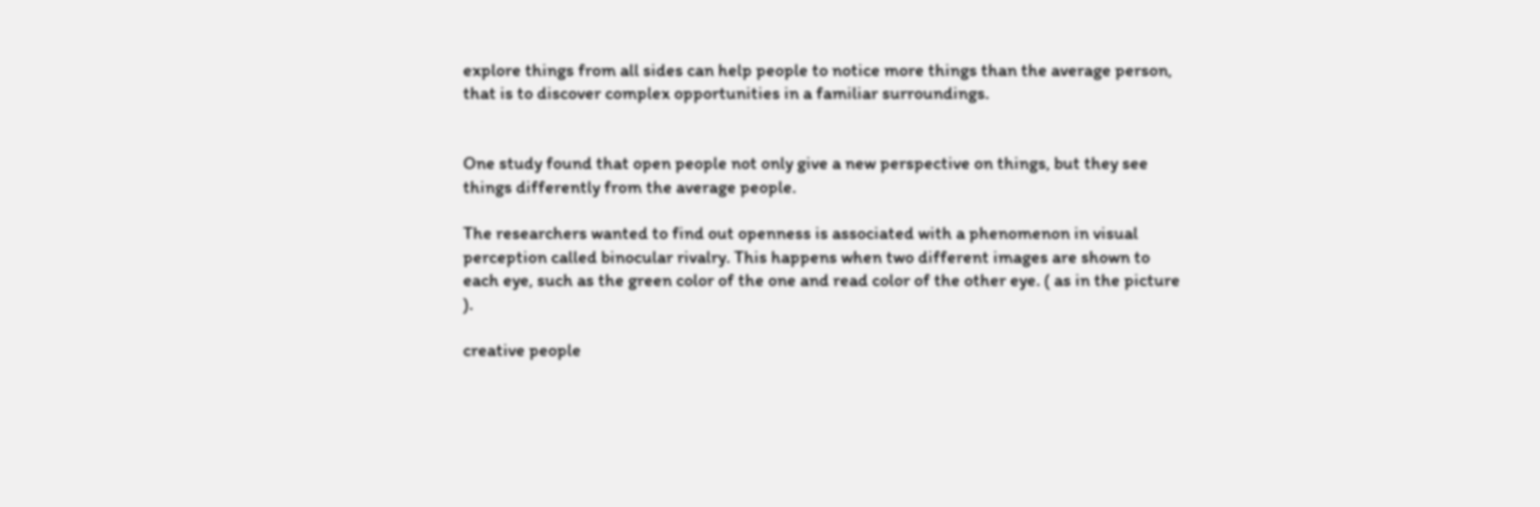explore things from all sides can help people to notice more things than the average person, that is to discover complex opportunities in a familiar surroundings.


One study found that open people not only give a new perspective on things, but they see things differently from the average people.

The researchers wanted to find out openness is associated with a phenomenon in visual perception called binocular rivalry. This happens when two different images are shown to each eye, such as the green color of the one and read color of the other eye. ( as in the picture ).

creative people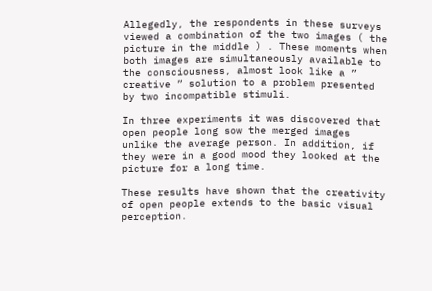Allegedly, the respondents in these surveys viewed a combination of the two images ( the picture in the middle ) . These moments when both images are simultaneously available to the consciousness, almost look like a ” creative ” solution to a problem presented by two incompatible stimuli.

In three experiments it was discovered that open people long sow the merged images unlike the average person. In addition, if they were in a good mood they looked at the picture for a long time.

These results have shown that the creativity of open people extends to the basic visual perception.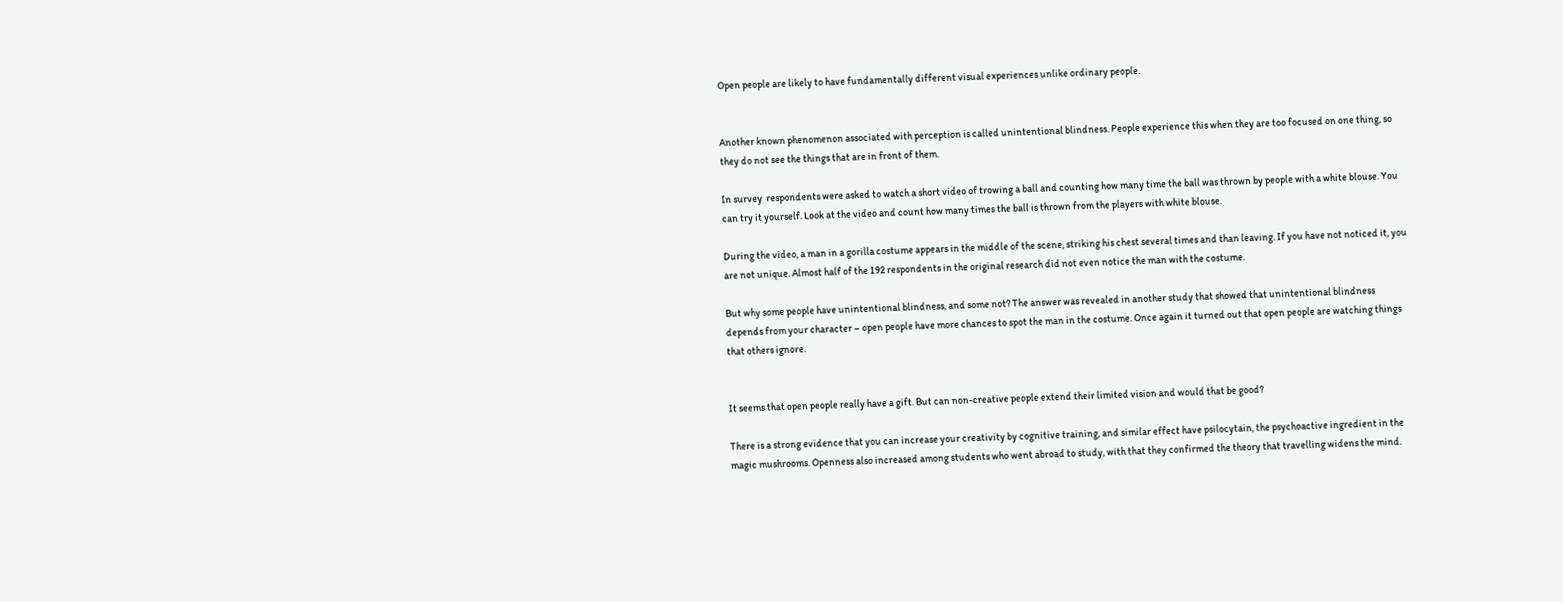Open people are likely to have fundamentally different visual experiences unlike ordinary people.


Another known phenomenon associated with perception is called unintentional blindness. People experience this when they are too focused on one thing, so they do not see the things that are in front of them.

In survey  respondents were asked to watch a short video of trowing a ball and counting how many time the ball was thrown by people with a white blouse. You can try it yourself. Look at the video and count how many times the ball is thrown from the players with white blouse.

During the video, a man in a gorilla costume appears in the middle of the scene, striking his chest several times and than leaving. If you have not noticed it, you are not unique. Almost half of the 192 respondents in the original research did not even notice the man with the costume.

But why some people have unintentional blindness, and some not? The answer was revealed in another study that showed that unintentional blindness depends from your character – open people have more chances to spot the man in the costume. Once again it turned out that open people are watching things that others ignore.


It seems that open people really have a gift. But can non-creative people extend their limited vision and would that be good?

There is a strong evidence that you can increase your creativity by cognitive training, and similar effect have psilocytain, the psychoactive ingredient in the magic mushrooms. Openness also increased among students who went abroad to study, with that they confirmed the theory that travelling widens the mind.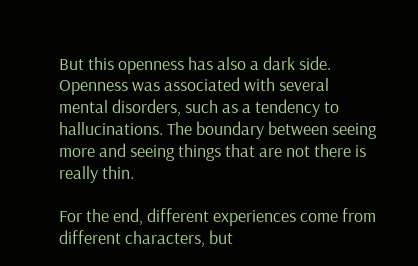But this openness has also a dark side. Openness was associated with several mental disorders, such as a tendency to hallucinations. The boundary between seeing more and seeing things that are not there is really thin.

For the end, different experiences come from different characters, but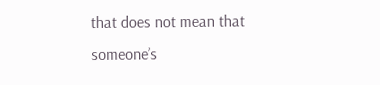that does not mean that someone’s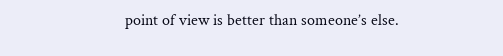point of view is better than someone’s else.